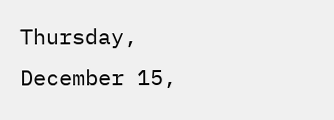Thursday, December 15,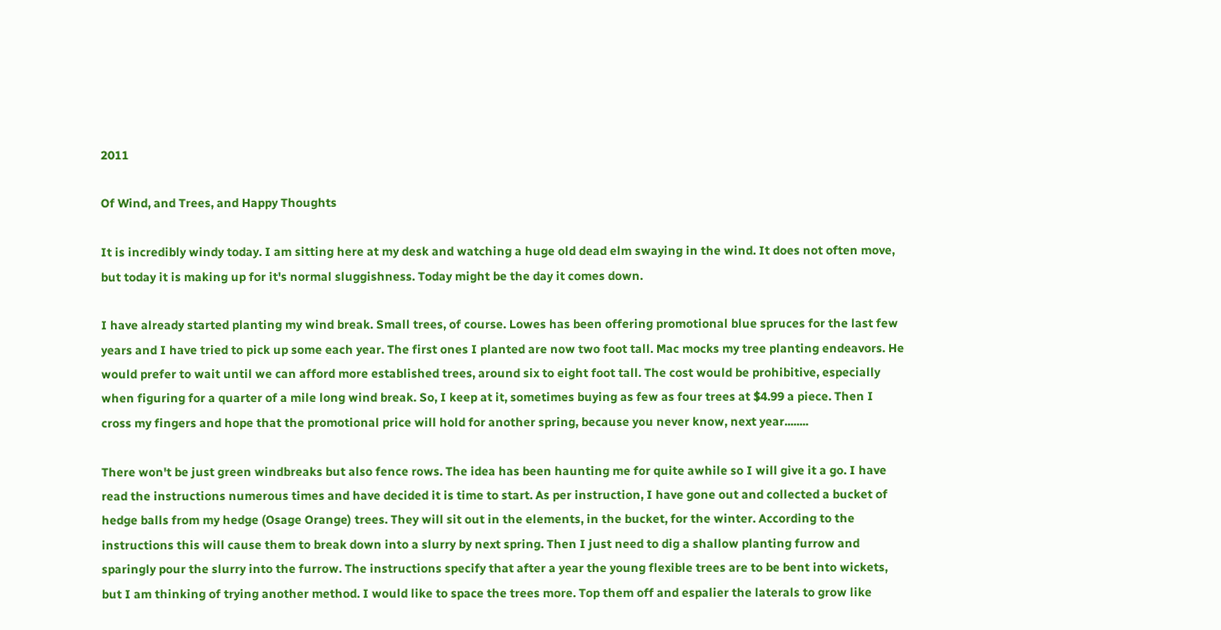2011

Of Wind, and Trees, and Happy Thoughts

It is incredibly windy today. I am sitting here at my desk and watching a huge old dead elm swaying in the wind. It does not often move, but today it is making up for it's normal sluggishness. Today might be the day it comes down.

I have already started planting my wind break. Small trees, of course. Lowes has been offering promotional blue spruces for the last few years and I have tried to pick up some each year. The first ones I planted are now two foot tall. Mac mocks my tree planting endeavors. He would prefer to wait until we can afford more established trees, around six to eight foot tall. The cost would be prohibitive, especially when figuring for a quarter of a mile long wind break. So, I keep at it, sometimes buying as few as four trees at $4.99 a piece. Then I cross my fingers and hope that the promotional price will hold for another spring, because you never know, next year........

There won't be just green windbreaks but also fence rows. The idea has been haunting me for quite awhile so I will give it a go. I have read the instructions numerous times and have decided it is time to start. As per instruction, I have gone out and collected a bucket of hedge balls from my hedge (Osage Orange) trees. They will sit out in the elements, in the bucket, for the winter. According to the instructions this will cause them to break down into a slurry by next spring. Then I just need to dig a shallow planting furrow and sparingly pour the slurry into the furrow. The instructions specify that after a year the young flexible trees are to be bent into wickets, but I am thinking of trying another method. I would like to space the trees more. Top them off and espalier the laterals to grow like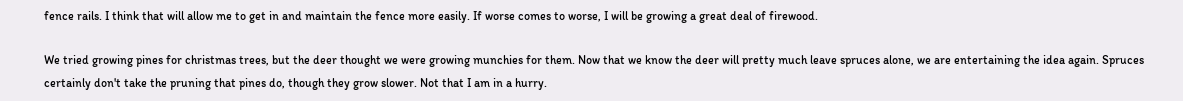fence rails. I think that will allow me to get in and maintain the fence more easily. If worse comes to worse, I will be growing a great deal of firewood.

We tried growing pines for christmas trees, but the deer thought we were growing munchies for them. Now that we know the deer will pretty much leave spruces alone, we are entertaining the idea again. Spruces certainly don't take the pruning that pines do, though they grow slower. Not that I am in a hurry.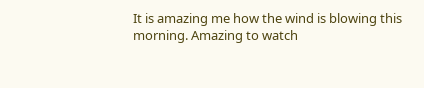It is amazing me how the wind is blowing this morning. Amazing to watch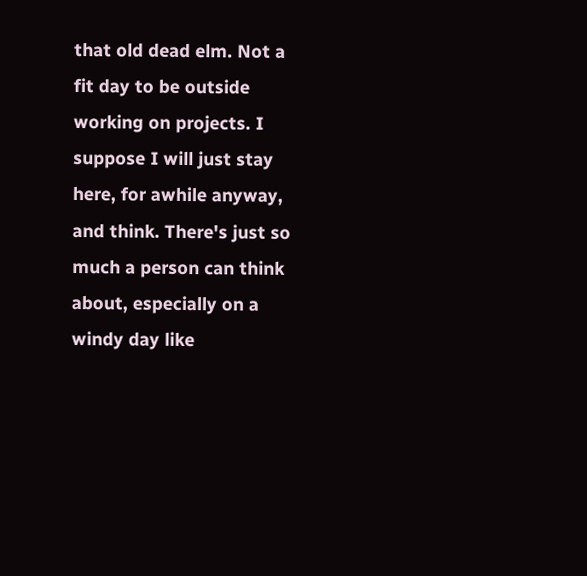that old dead elm. Not a fit day to be outside working on projects. I suppose I will just stay here, for awhile anyway, and think. There's just so much a person can think about, especially on a windy day like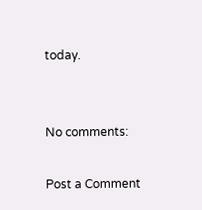today.


No comments:

Post a Comment